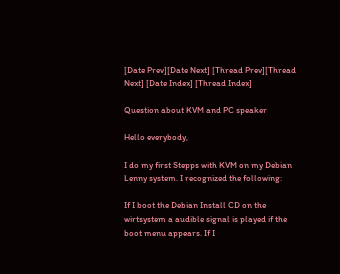[Date Prev][Date Next] [Thread Prev][Thread Next] [Date Index] [Thread Index]

Question about KVM and PC speaker

Hello everybody,

I do my first Stepps with KVM on my Debian Lenny system. I recognized the following:

If I boot the Debian Install CD on the wirtsystem a audible signal is played if the boot menu appears. If I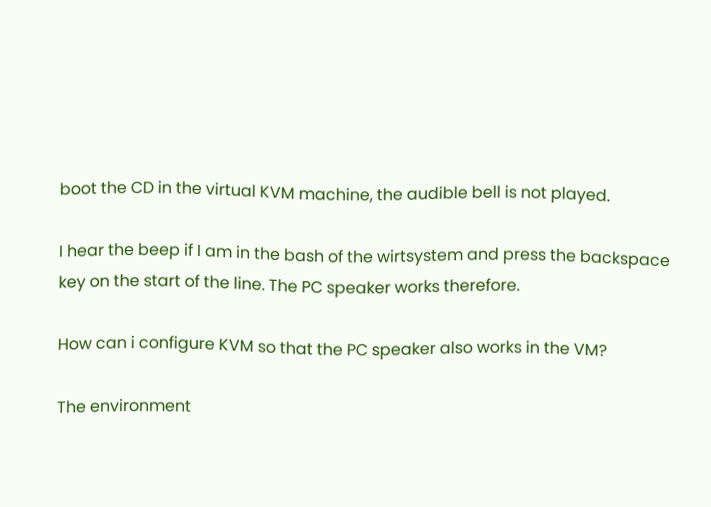boot the CD in the virtual KVM machine, the audible bell is not played.

I hear the beep if I am in the bash of the wirtsystem and press the backspace key on the start of the line. The PC speaker works therefore.

How can i configure KVM so that the PC speaker also works in the VM?

The environment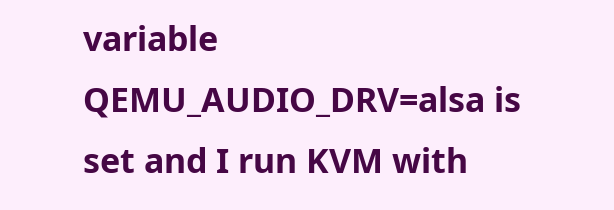variable QEMU_AUDIO_DRV=alsa is set and I run KVM with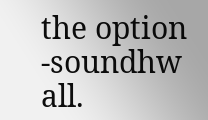the option -soundhw all.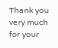Thank you very much for your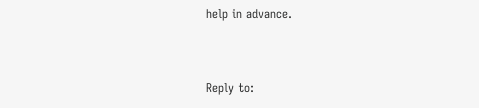help in advance.


Reply to: